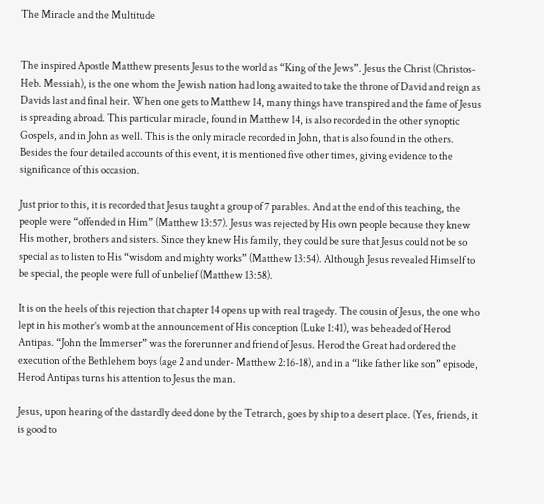The Miracle and the Multitude


The inspired Apostle Matthew presents Jesus to the world as “King of the Jews”. Jesus the Christ (Christos- Heb. Messiah), is the one whom the Jewish nation had long awaited to take the throne of David and reign as Davids last and final heir. When one gets to Matthew 14, many things have transpired and the fame of Jesus is spreading abroad. This particular miracle, found in Matthew 14, is also recorded in the other synoptic Gospels, and in John as well. This is the only miracle recorded in John, that is also found in the others. Besides the four detailed accounts of this event, it is mentioned five other times, giving evidence to the significance of this occasion.

Just prior to this, it is recorded that Jesus taught a group of 7 parables. And at the end of this teaching, the people were “offended in Him” (Matthew 13:57). Jesus was rejected by His own people because they knew His mother, brothers and sisters. Since they knew His family, they could be sure that Jesus could not be so special as to listen to His “wisdom and mighty works” (Matthew 13:54). Although Jesus revealed Himself to be special, the people were full of unbelief (Matthew 13:58).

It is on the heels of this rejection that chapter 14 opens up with real tragedy. The cousin of Jesus, the one who lept in his mother’s womb at the announcement of His conception (Luke 1:41), was beheaded of Herod Antipas. “John the Immerser” was the forerunner and friend of Jesus. Herod the Great had ordered the execution of the Bethlehem boys (age 2 and under- Matthew 2:16-18), and in a “like father like son” episode, Herod Antipas turns his attention to Jesus the man.

Jesus, upon hearing of the dastardly deed done by the Tetrarch, goes by ship to a desert place. (Yes, friends, it is good to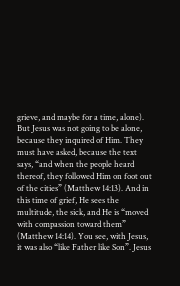grieve, and maybe for a time, alone). But Jesus was not going to be alone, because they inquired of Him. They must have asked, because the text says, “and when the people heard thereof, they followed Him on foot out of the cities” (Matthew 14:13). And in this time of grief, He sees the multitude, the sick, and He is “moved with compassion toward them” (Matthew 14:14). You see, with Jesus, it was also “like Father like Son”. Jesus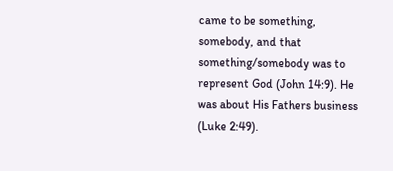came to be something, somebody, and that something/somebody was to represent God (John 14:9). He was about His Fathers business (Luke 2:49).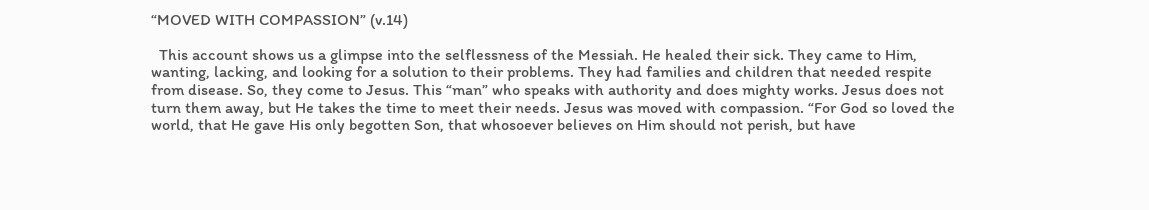“MOVED WITH COMPASSION” (v.14)

  This account shows us a glimpse into the selflessness of the Messiah. He healed their sick. They came to Him, wanting, lacking, and looking for a solution to their problems. They had families and children that needed respite from disease. So, they come to Jesus. This “man” who speaks with authority and does mighty works. Jesus does not turn them away, but He takes the time to meet their needs. Jesus was moved with compassion. “For God so loved the world, that He gave His only begotten Son, that whosoever believes on Him should not perish, but have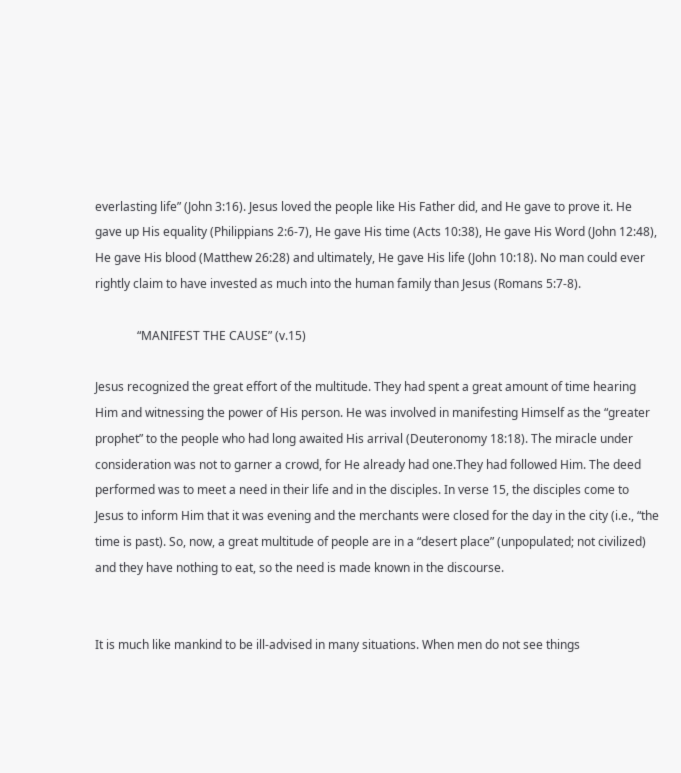everlasting life” (John 3:16). Jesus loved the people like His Father did, and He gave to prove it. He gave up His equality (Philippians 2:6-7), He gave His time (Acts 10:38), He gave His Word (John 12:48), He gave His blood (Matthew 26:28) and ultimately, He gave His life (John 10:18). No man could ever rightly claim to have invested as much into the human family than Jesus (Romans 5:7-8).

              “MANIFEST THE CAUSE” (v.15)

Jesus recognized the great effort of the multitude. They had spent a great amount of time hearing Him and witnessing the power of His person. He was involved in manifesting Himself as the “greater prophet” to the people who had long awaited His arrival (Deuteronomy 18:18). The miracle under consideration was not to garner a crowd, for He already had one.They had followed Him. The deed performed was to meet a need in their life and in the disciples. In verse 15, the disciples come to Jesus to inform Him that it was evening and the merchants were closed for the day in the city (i.e., “the time is past). So, now, a great multitude of people are in a “desert place” (unpopulated; not civilized) and they have nothing to eat, so the need is made known in the discourse.


It is much like mankind to be ill-advised in many situations. When men do not see things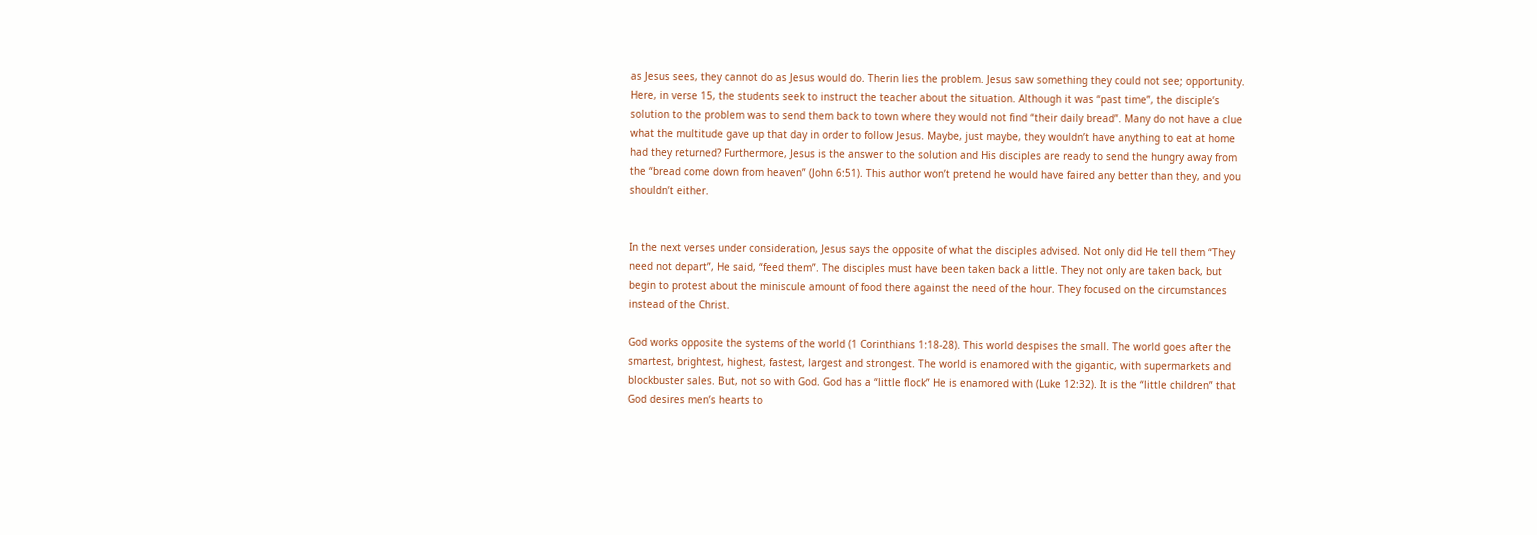as Jesus sees, they cannot do as Jesus would do. Therin lies the problem. Jesus saw something they could not see; opportunity. Here, in verse 15, the students seek to instruct the teacher about the situation. Although it was “past time”, the disciple’s solution to the problem was to send them back to town where they would not find “their daily bread”. Many do not have a clue what the multitude gave up that day in order to follow Jesus. Maybe, just maybe, they wouldn’t have anything to eat at home had they returned? Furthermore, Jesus is the answer to the solution and His disciples are ready to send the hungry away from the “bread come down from heaven” (John 6:51). This author won’t pretend he would have faired any better than they, and you shouldn’t either.


In the next verses under consideration, Jesus says the opposite of what the disciples advised. Not only did He tell them “They need not depart”, He said, “feed them”. The disciples must have been taken back a little. They not only are taken back, but begin to protest about the miniscule amount of food there against the need of the hour. They focused on the circumstances instead of the Christ.

God works opposite the systems of the world (1 Corinthians 1:18-28). This world despises the small. The world goes after the smartest, brightest, highest, fastest, largest and strongest. The world is enamored with the gigantic, with supermarkets and blockbuster sales. But, not so with God. God has a “little flock” He is enamored with (Luke 12:32). It is the “little children” that God desires men’s hearts to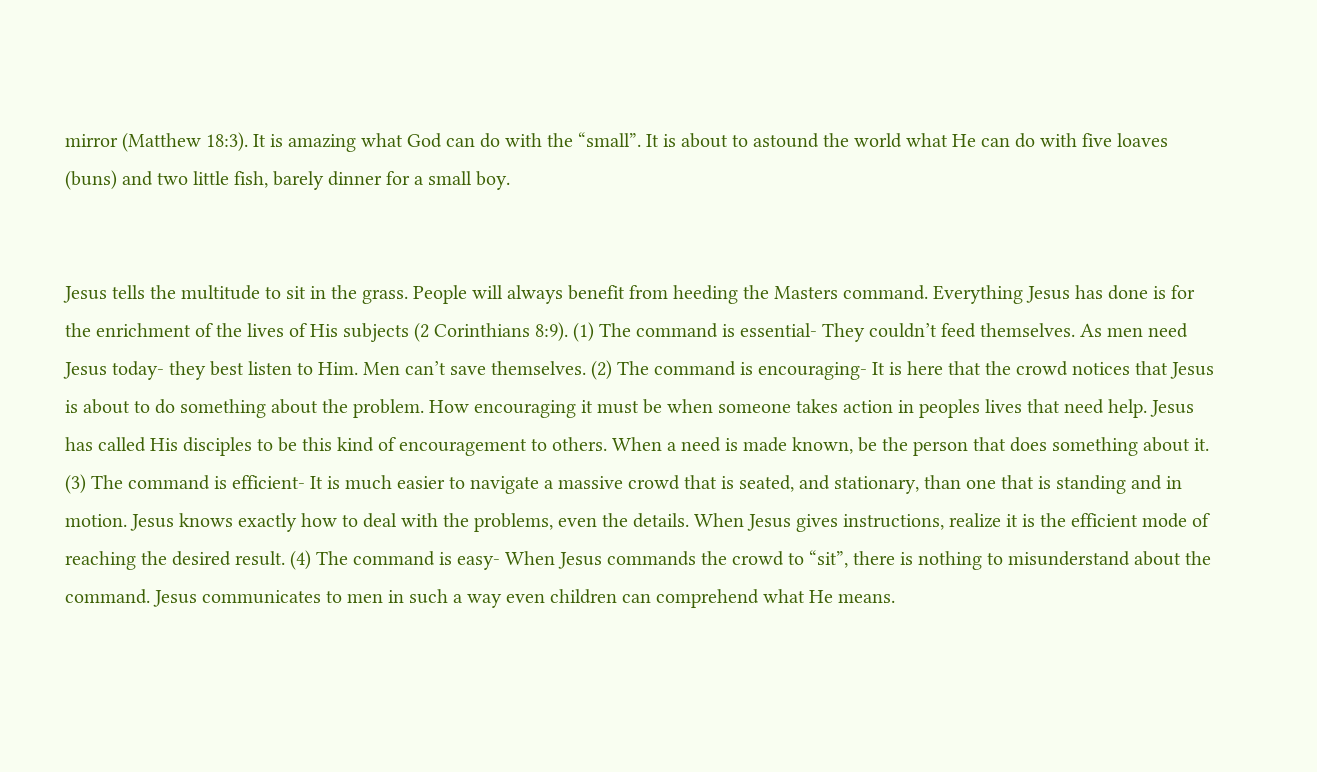mirror (Matthew 18:3). It is amazing what God can do with the “small”. It is about to astound the world what He can do with five loaves (buns) and two little fish, barely dinner for a small boy.


Jesus tells the multitude to sit in the grass. People will always benefit from heeding the Masters command. Everything Jesus has done is for the enrichment of the lives of His subjects (2 Corinthians 8:9). (1) The command is essential- They couldn’t feed themselves. As men need Jesus today- they best listen to Him. Men can’t save themselves. (2) The command is encouraging- It is here that the crowd notices that Jesus is about to do something about the problem. How encouraging it must be when someone takes action in peoples lives that need help. Jesus has called His disciples to be this kind of encouragement to others. When a need is made known, be the person that does something about it. (3) The command is efficient- It is much easier to navigate a massive crowd that is seated, and stationary, than one that is standing and in motion. Jesus knows exactly how to deal with the problems, even the details. When Jesus gives instructions, realize it is the efficient mode of reaching the desired result. (4) The command is easy- When Jesus commands the crowd to “sit”, there is nothing to misunderstand about the command. Jesus communicates to men in such a way even children can comprehend what He means.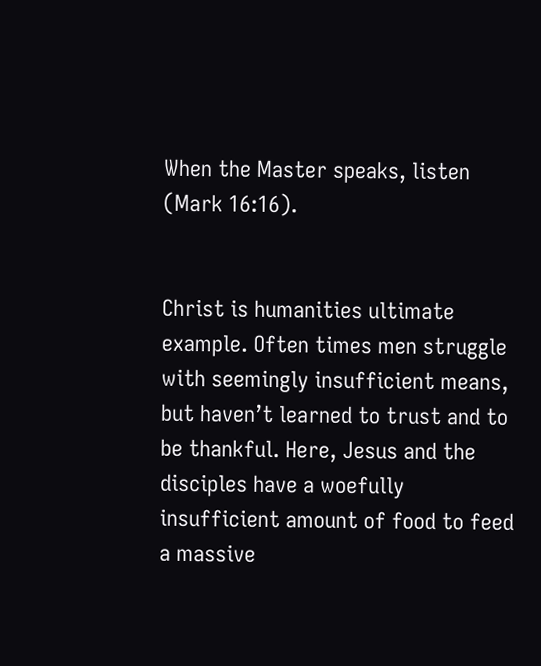When the Master speaks, listen (Mark 16:16).


Christ is humanities ultimate example. Often times men struggle with seemingly insufficient means, but haven’t learned to trust and to be thankful. Here, Jesus and the disciples have a woefully insufficient amount of food to feed a massive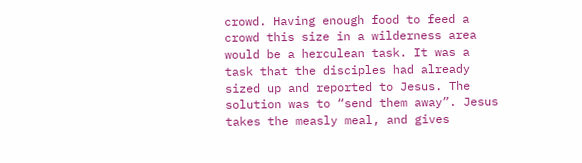crowd. Having enough food to feed a crowd this size in a wilderness area would be a herculean task. It was a task that the disciples had already sized up and reported to Jesus. The solution was to “send them away”. Jesus takes the measly meal, and gives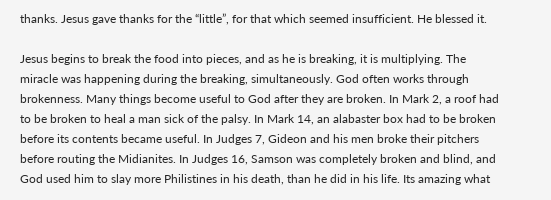thanks. Jesus gave thanks for the “little”, for that which seemed insufficient. He blessed it.

Jesus begins to break the food into pieces, and as he is breaking, it is multiplying. The miracle was happening during the breaking, simultaneously. God often works through brokenness. Many things become useful to God after they are broken. In Mark 2, a roof had to be broken to heal a man sick of the palsy. In Mark 14, an alabaster box had to be broken before its contents became useful. In Judges 7, Gideon and his men broke their pitchers before routing the Midianites. In Judges 16, Samson was completely broken and blind, and God used him to slay more Philistines in his death, than he did in his life. Its amazing what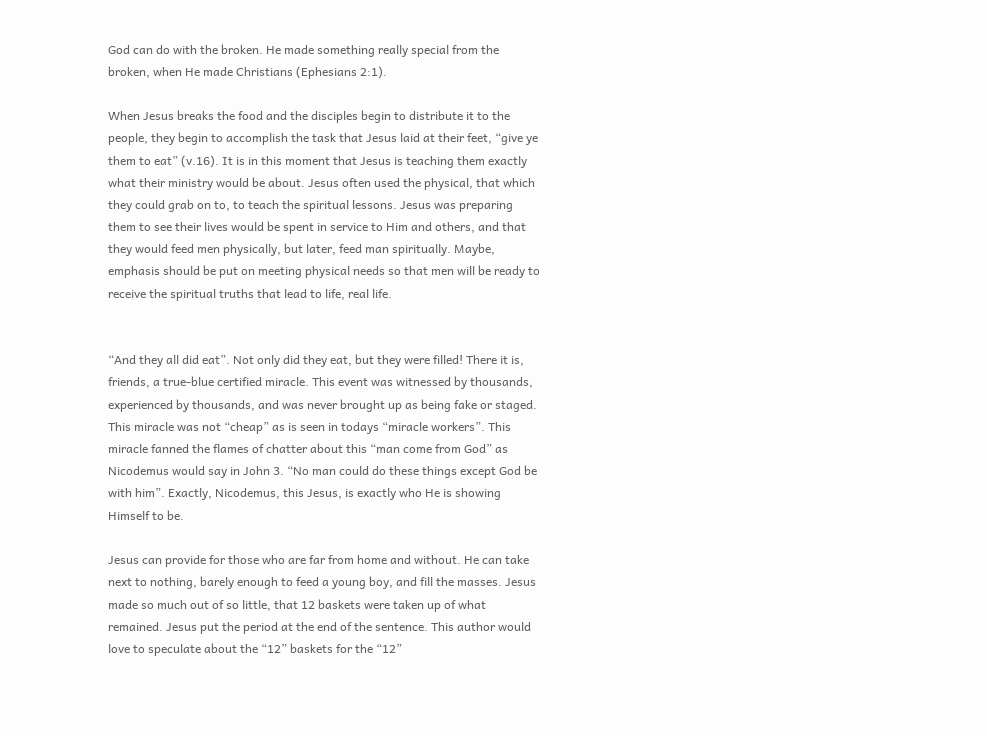God can do with the broken. He made something really special from the broken, when He made Christians (Ephesians 2:1).

When Jesus breaks the food and the disciples begin to distribute it to the people, they begin to accomplish the task that Jesus laid at their feet, “give ye them to eat” (v.16). It is in this moment that Jesus is teaching them exactly what their ministry would be about. Jesus often used the physical, that which they could grab on to, to teach the spiritual lessons. Jesus was preparing them to see their lives would be spent in service to Him and others, and that they would feed men physically, but later, feed man spiritually. Maybe, emphasis should be put on meeting physical needs so that men will be ready to receive the spiritual truths that lead to life, real life.


“And they all did eat”. Not only did they eat, but they were filled! There it is, friends, a true-blue certified miracle. This event was witnessed by thousands, experienced by thousands, and was never brought up as being fake or staged. This miracle was not “cheap” as is seen in todays “miracle workers”. This miracle fanned the flames of chatter about this “man come from God” as Nicodemus would say in John 3. “No man could do these things except God be with him”. Exactly, Nicodemus, this Jesus, is exactly who He is showing Himself to be.

Jesus can provide for those who are far from home and without. He can take next to nothing, barely enough to feed a young boy, and fill the masses. Jesus made so much out of so little, that 12 baskets were taken up of what remained. Jesus put the period at the end of the sentence. This author would love to speculate about the “12” baskets for the “12”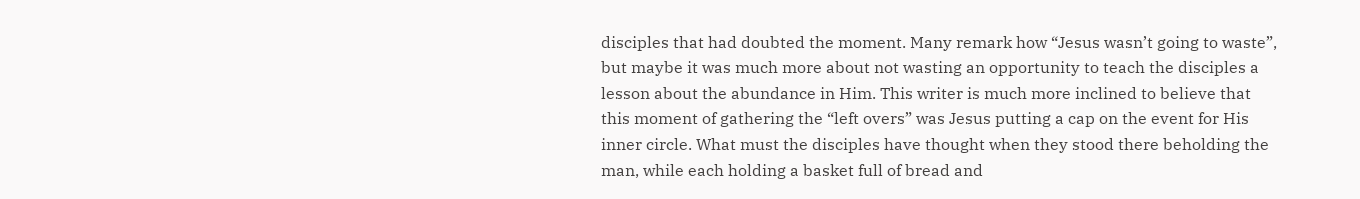disciples that had doubted the moment. Many remark how “Jesus wasn’t going to waste”, but maybe it was much more about not wasting an opportunity to teach the disciples a lesson about the abundance in Him. This writer is much more inclined to believe that this moment of gathering the “left overs” was Jesus putting a cap on the event for His inner circle. What must the disciples have thought when they stood there beholding the man, while each holding a basket full of bread and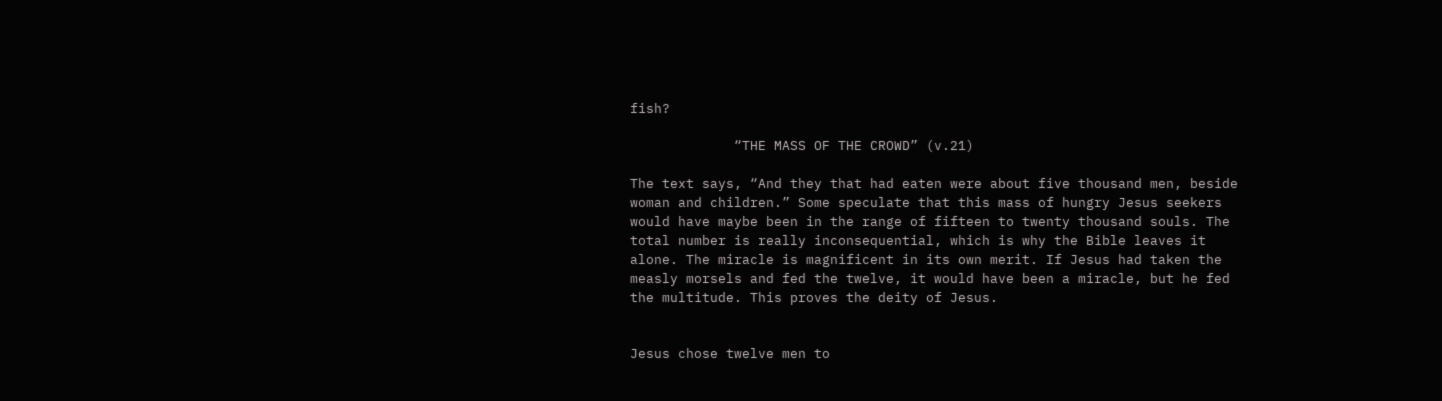fish?

             “THE MASS OF THE CROWD” (v.21)

The text says, “And they that had eaten were about five thousand men, beside woman and children.” Some speculate that this mass of hungry Jesus seekers would have maybe been in the range of fifteen to twenty thousand souls. The total number is really inconsequential, which is why the Bible leaves it alone. The miracle is magnificent in its own merit. If Jesus had taken the measly morsels and fed the twelve, it would have been a miracle, but he fed the multitude. This proves the deity of Jesus.


Jesus chose twelve men to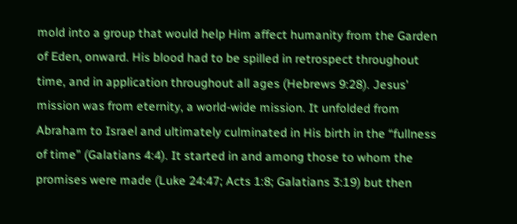mold into a group that would help Him affect humanity from the Garden of Eden, onward. His blood had to be spilled in retrospect throughout time, and in application throughout all ages (Hebrews 9:28). Jesus’ mission was from eternity, a world-wide mission. It unfolded from Abraham to Israel and ultimately culminated in His birth in the “fullness of time” (Galatians 4:4). It started in and among those to whom the promises were made (Luke 24:47; Acts 1:8; Galatians 3:19) but then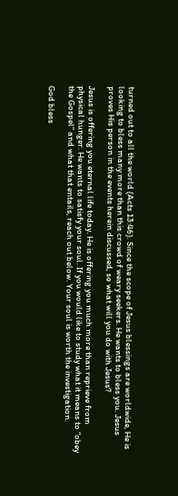turned out to all the world (Acts 13:46). Since the scope of Jesus blessings are worldwide, He is looking to bless many more than this crowd of weary seekers. He wants to bless you. Jesus proves His person in the events herein discussed, so what will you do with Jesus?

Jesus is offering you eternal life today. He is offering you much more than reprieve from physical hunger. He wants to satisfy your soul. If you would like to study what it means to “obey the Gospel” and what that entails, reach out below. Your soul is worth the investigation.

God bless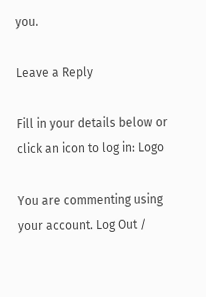you.

Leave a Reply

Fill in your details below or click an icon to log in: Logo

You are commenting using your account. Log Out /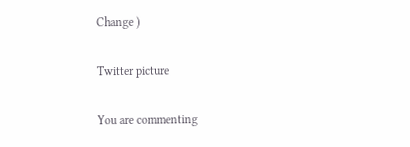Change )

Twitter picture

You are commenting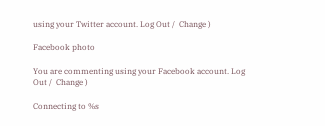using your Twitter account. Log Out /  Change )

Facebook photo

You are commenting using your Facebook account. Log Out /  Change )

Connecting to %s